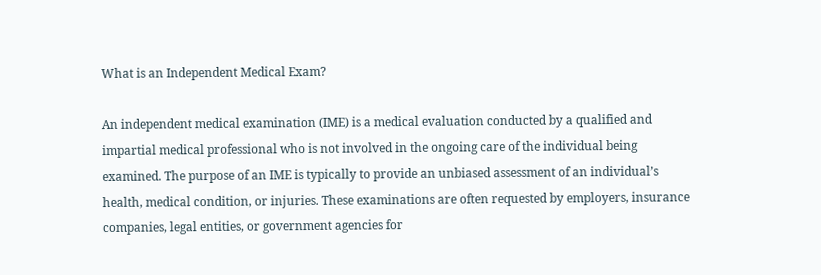What is an Independent Medical Exam?

An independent medical examination (IME) is a medical evaluation conducted by a qualified and impartial medical professional who is not involved in the ongoing care of the individual being examined. The purpose of an IME is typically to provide an unbiased assessment of an individual’s health, medical condition, or injuries. These examinations are often requested by employers, insurance companies, legal entities, or government agencies for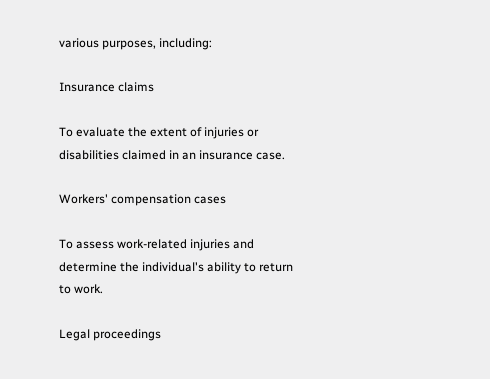various purposes, including:

Insurance claims

To evaluate the extent of injuries or disabilities claimed in an insurance case.

Workers' compensation cases

To assess work-related injuries and determine the individual's ability to return to work.

Legal proceedings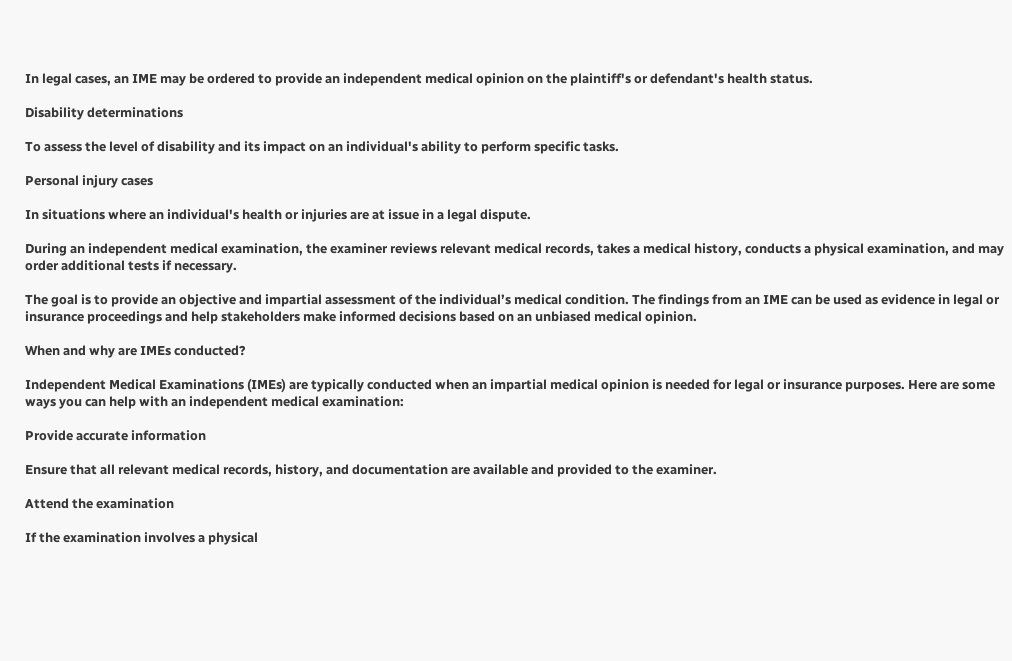In legal cases, an IME may be ordered to provide an independent medical opinion on the plaintiff's or defendant's health status.

Disability determinations

To assess the level of disability and its impact on an individual's ability to perform specific tasks.

Personal injury cases

In situations where an individual's health or injuries are at issue in a legal dispute.

During an independent medical examination, the examiner reviews relevant medical records, takes a medical history, conducts a physical examination, and may order additional tests if necessary.

The goal is to provide an objective and impartial assessment of the individual’s medical condition. The findings from an IME can be used as evidence in legal or insurance proceedings and help stakeholders make informed decisions based on an unbiased medical opinion.

When and why are IMEs conducted?

Independent Medical Examinations (IMEs) are typically conducted when an impartial medical opinion is needed for legal or insurance purposes. Here are some ways you can help with an independent medical examination:

Provide accurate information

Ensure that all relevant medical records, history, and documentation are available and provided to the examiner.

Attend the examination

If the examination involves a physical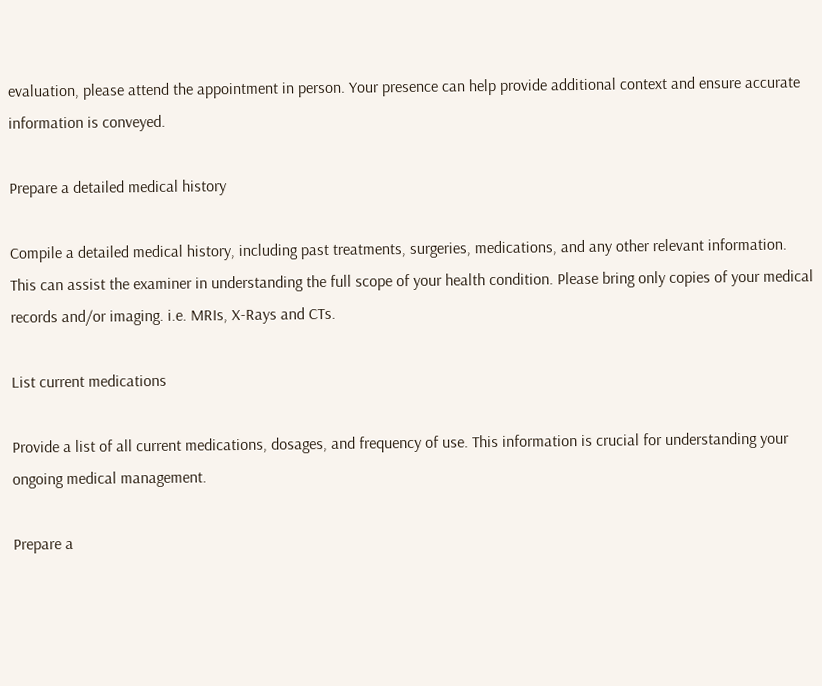evaluation, please attend the appointment in person. Your presence can help provide additional context and ensure accurate information is conveyed.

Prepare a detailed medical history

Compile a detailed medical history, including past treatments, surgeries, medications, and any other relevant information. This can assist the examiner in understanding the full scope of your health condition. Please bring only copies of your medical records and/or imaging. i.e. MRIs, X-Rays and CTs.

List current medications

Provide a list of all current medications, dosages, and frequency of use. This information is crucial for understanding your ongoing medical management.

Prepare a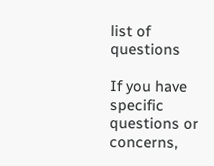list of questions

If you have specific questions or concerns,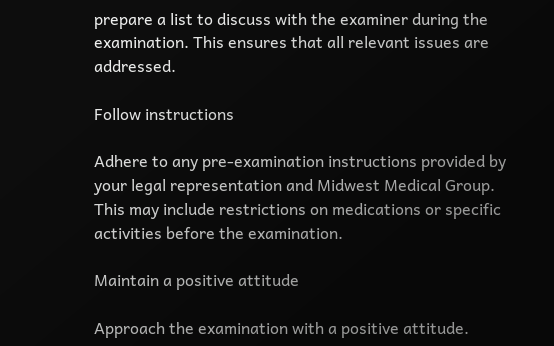prepare a list to discuss with the examiner during the examination. This ensures that all relevant issues are addressed.

Follow instructions

Adhere to any pre-examination instructions provided by your legal representation and Midwest Medical Group. This may include restrictions on medications or specific activities before the examination.

Maintain a positive attitude

Approach the examination with a positive attitude.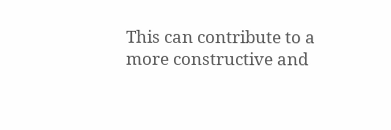This can contribute to a more constructive and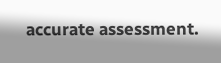accurate assessment.